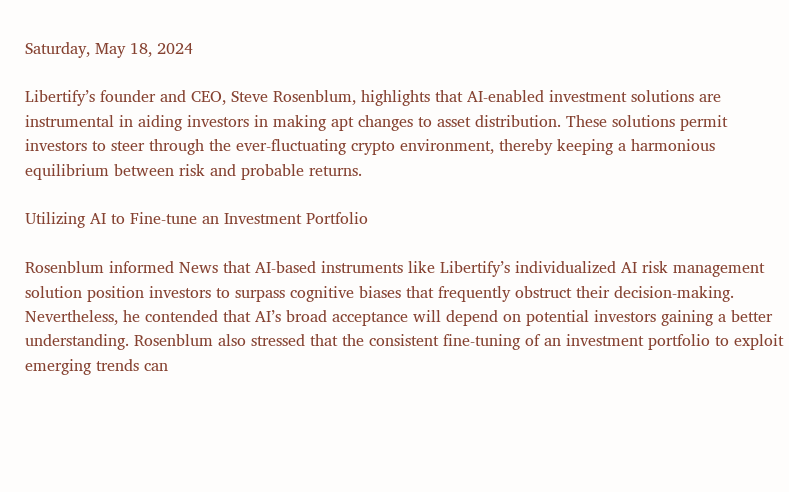Saturday, May 18, 2024

Libertify’s founder and CEO, Steve Rosenblum, highlights that AI-enabled investment solutions are instrumental in aiding investors in making apt changes to asset distribution. These solutions permit investors to steer through the ever-fluctuating crypto environment, thereby keeping a harmonious equilibrium between risk and probable returns.

Utilizing AI to Fine-tune an Investment Portfolio

Rosenblum informed News that AI-based instruments like Libertify’s individualized AI risk management solution position investors to surpass cognitive biases that frequently obstruct their decision-making. Nevertheless, he contended that AI’s broad acceptance will depend on potential investors gaining a better understanding. Rosenblum also stressed that the consistent fine-tuning of an investment portfolio to exploit emerging trends can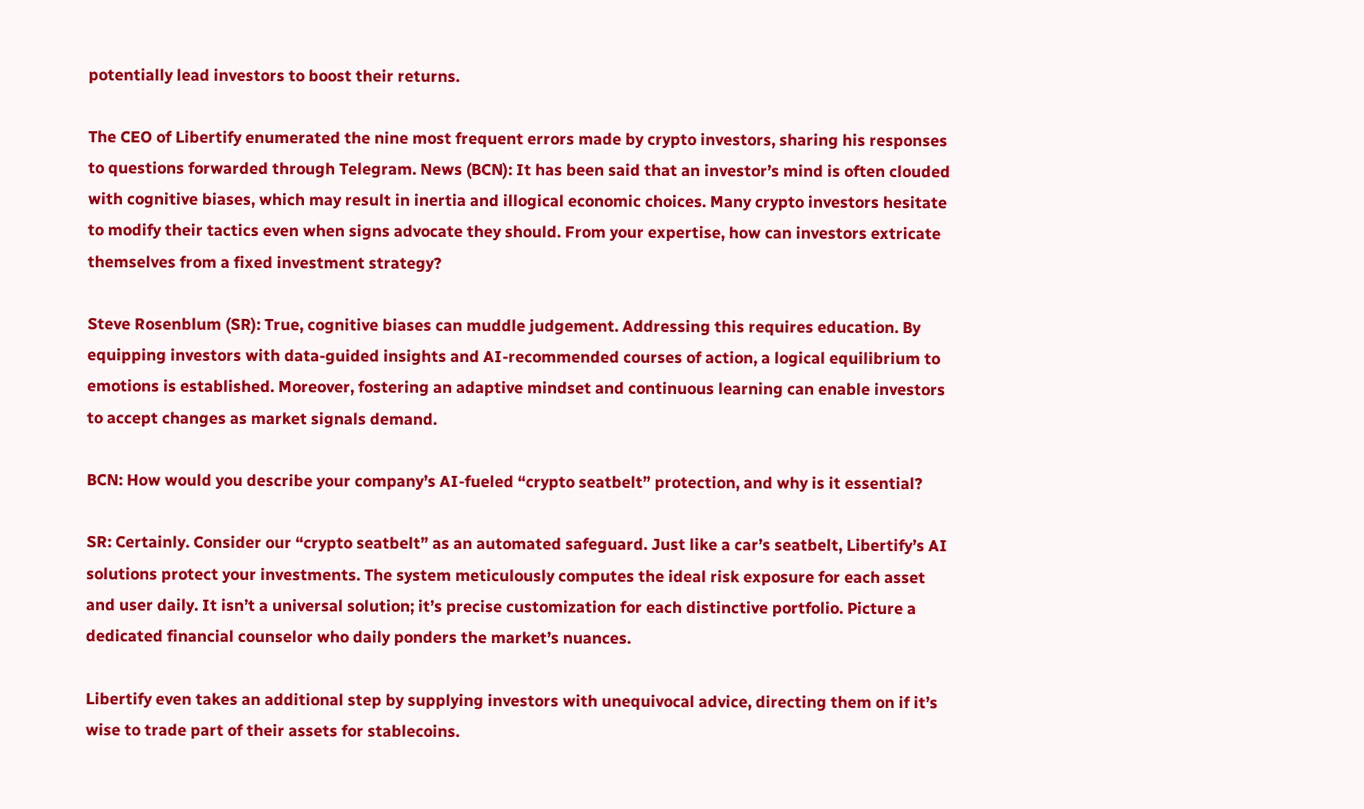potentially lead investors to boost their returns.

The CEO of Libertify enumerated the nine most frequent errors made by crypto investors, sharing his responses to questions forwarded through Telegram. News (BCN): It has been said that an investor’s mind is often clouded with cognitive biases, which may result in inertia and illogical economic choices. Many crypto investors hesitate to modify their tactics even when signs advocate they should. From your expertise, how can investors extricate themselves from a fixed investment strategy?

Steve Rosenblum (SR): True, cognitive biases can muddle judgement. Addressing this requires education. By equipping investors with data-guided insights and AI-recommended courses of action, a logical equilibrium to emotions is established. Moreover, fostering an adaptive mindset and continuous learning can enable investors to accept changes as market signals demand.

BCN: How would you describe your company’s AI-fueled “crypto seatbelt” protection, and why is it essential?

SR: Certainly. Consider our “crypto seatbelt” as an automated safeguard. Just like a car’s seatbelt, Libertify’s AI solutions protect your investments. The system meticulously computes the ideal risk exposure for each asset and user daily. It isn’t a universal solution; it’s precise customization for each distinctive portfolio. Picture a dedicated financial counselor who daily ponders the market’s nuances.

Libertify even takes an additional step by supplying investors with unequivocal advice, directing them on if it’s wise to trade part of their assets for stablecoins.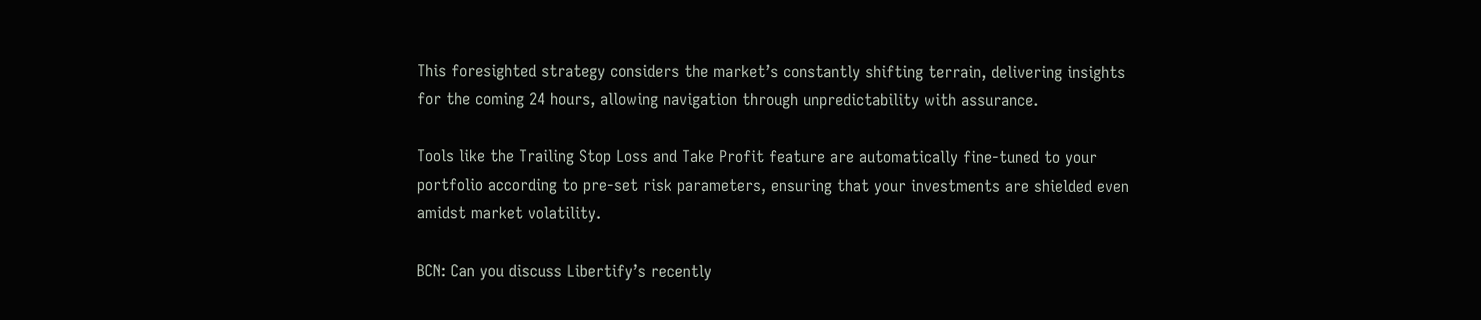This foresighted strategy considers the market’s constantly shifting terrain, delivering insights for the coming 24 hours, allowing navigation through unpredictability with assurance.

Tools like the Trailing Stop Loss and Take Profit feature are automatically fine-tuned to your portfolio according to pre-set risk parameters, ensuring that your investments are shielded even amidst market volatility.

BCN: Can you discuss Libertify’s recently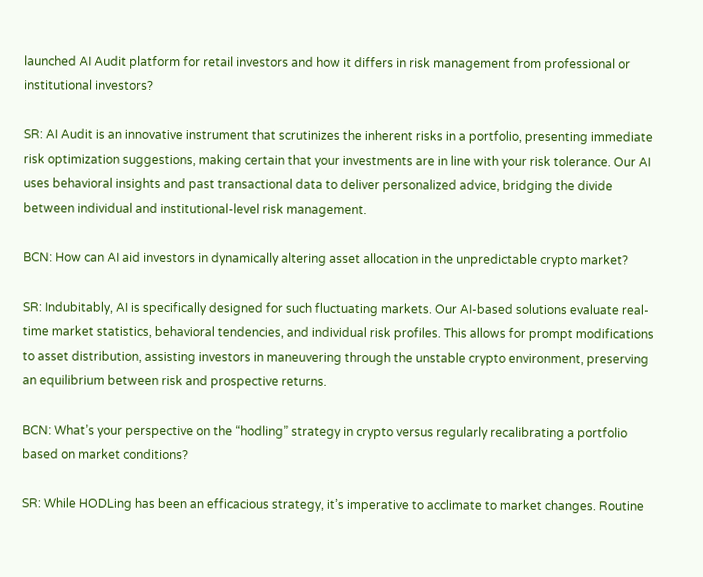launched AI Audit platform for retail investors and how it differs in risk management from professional or institutional investors?

SR: AI Audit is an innovative instrument that scrutinizes the inherent risks in a portfolio, presenting immediate risk optimization suggestions, making certain that your investments are in line with your risk tolerance. Our AI uses behavioral insights and past transactional data to deliver personalized advice, bridging the divide between individual and institutional-level risk management.

BCN: How can AI aid investors in dynamically altering asset allocation in the unpredictable crypto market?

SR: Indubitably, AI is specifically designed for such fluctuating markets. Our AI-based solutions evaluate real-time market statistics, behavioral tendencies, and individual risk profiles. This allows for prompt modifications to asset distribution, assisting investors in maneuvering through the unstable crypto environment, preserving an equilibrium between risk and prospective returns.

BCN: What’s your perspective on the “hodling” strategy in crypto versus regularly recalibrating a portfolio based on market conditions?

SR: While HODLing has been an efficacious strategy, it’s imperative to acclimate to market changes. Routine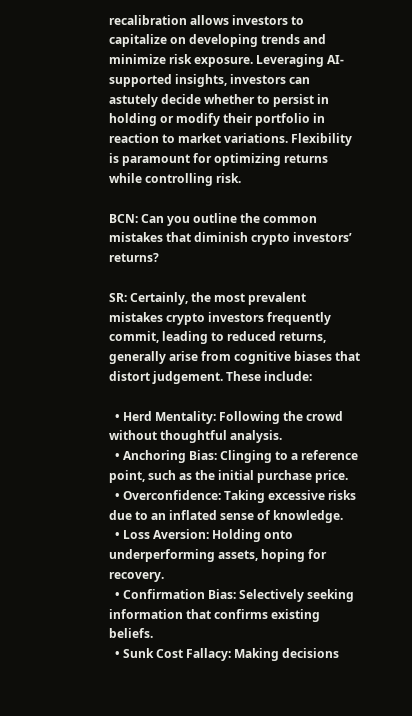recalibration allows investors to capitalize on developing trends and minimize risk exposure. Leveraging AI-supported insights, investors can astutely decide whether to persist in holding or modify their portfolio in reaction to market variations. Flexibility is paramount for optimizing returns while controlling risk.

BCN: Can you outline the common mistakes that diminish crypto investors’ returns?

SR: Certainly, the most prevalent mistakes crypto investors frequently commit, leading to reduced returns, generally arise from cognitive biases that distort judgement. These include:

  • Herd Mentality: Following the crowd without thoughtful analysis.
  • Anchoring Bias: Clinging to a reference point, such as the initial purchase price.
  • Overconfidence: Taking excessive risks due to an inflated sense of knowledge.
  • Loss Aversion: Holding onto underperforming assets, hoping for recovery.
  • Confirmation Bias: Selectively seeking information that confirms existing beliefs.
  • Sunk Cost Fallacy: Making decisions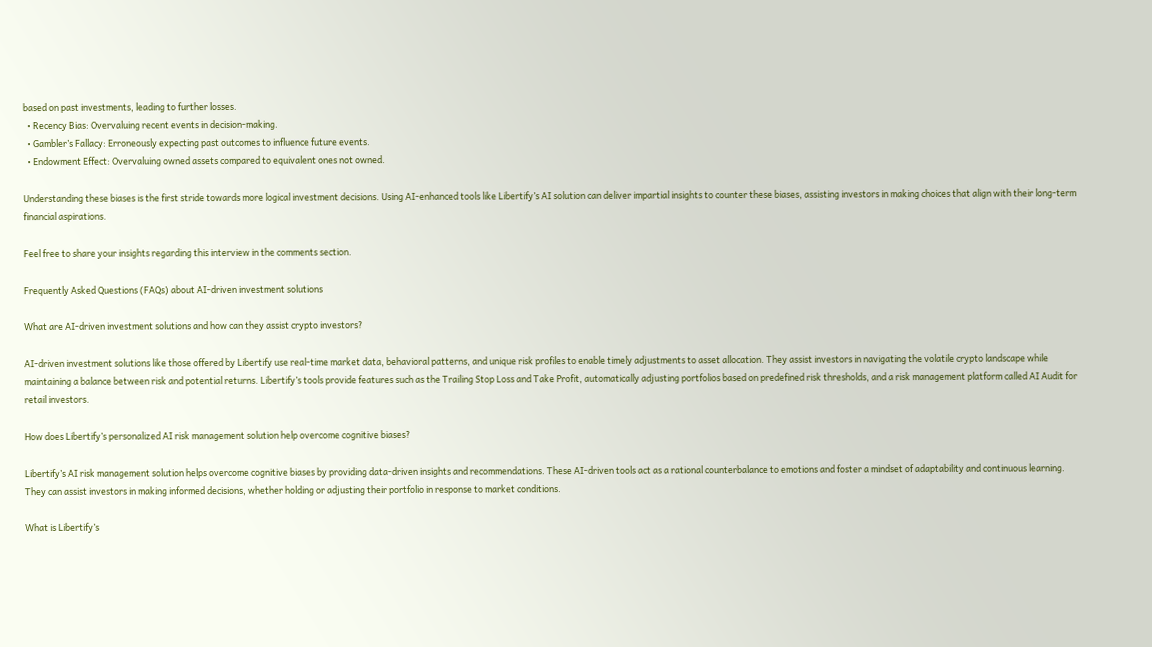based on past investments, leading to further losses.
  • Recency Bias: Overvaluing recent events in decision-making.
  • Gambler’s Fallacy: Erroneously expecting past outcomes to influence future events.
  • Endowment Effect: Overvaluing owned assets compared to equivalent ones not owned.

Understanding these biases is the first stride towards more logical investment decisions. Using AI-enhanced tools like Libertify’s AI solution can deliver impartial insights to counter these biases, assisting investors in making choices that align with their long-term financial aspirations.

Feel free to share your insights regarding this interview in the comments section.

Frequently Asked Questions (FAQs) about AI-driven investment solutions

What are AI-driven investment solutions and how can they assist crypto investors?

AI-driven investment solutions like those offered by Libertify use real-time market data, behavioral patterns, and unique risk profiles to enable timely adjustments to asset allocation. They assist investors in navigating the volatile crypto landscape while maintaining a balance between risk and potential returns. Libertify’s tools provide features such as the Trailing Stop Loss and Take Profit, automatically adjusting portfolios based on predefined risk thresholds, and a risk management platform called AI Audit for retail investors.

How does Libertify’s personalized AI risk management solution help overcome cognitive biases?

Libertify’s AI risk management solution helps overcome cognitive biases by providing data-driven insights and recommendations. These AI-driven tools act as a rational counterbalance to emotions and foster a mindset of adaptability and continuous learning. They can assist investors in making informed decisions, whether holding or adjusting their portfolio in response to market conditions.

What is Libertify’s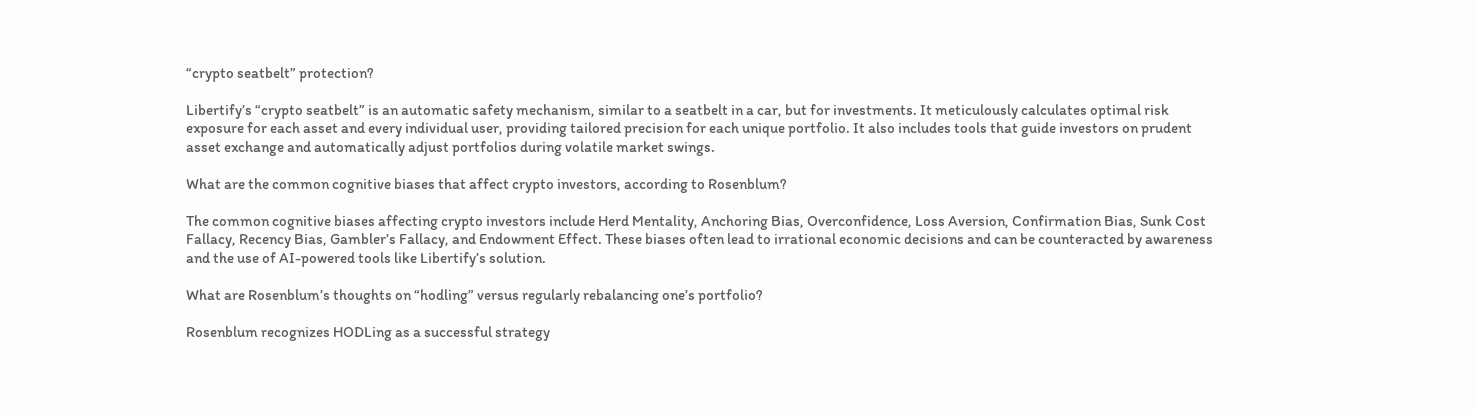“crypto seatbelt” protection?

Libertify’s “crypto seatbelt” is an automatic safety mechanism, similar to a seatbelt in a car, but for investments. It meticulously calculates optimal risk exposure for each asset and every individual user, providing tailored precision for each unique portfolio. It also includes tools that guide investors on prudent asset exchange and automatically adjust portfolios during volatile market swings.

What are the common cognitive biases that affect crypto investors, according to Rosenblum?

The common cognitive biases affecting crypto investors include Herd Mentality, Anchoring Bias, Overconfidence, Loss Aversion, Confirmation Bias, Sunk Cost Fallacy, Recency Bias, Gambler’s Fallacy, and Endowment Effect. These biases often lead to irrational economic decisions and can be counteracted by awareness and the use of AI-powered tools like Libertify’s solution.

What are Rosenblum’s thoughts on “hodling” versus regularly rebalancing one’s portfolio?

Rosenblum recognizes HODLing as a successful strategy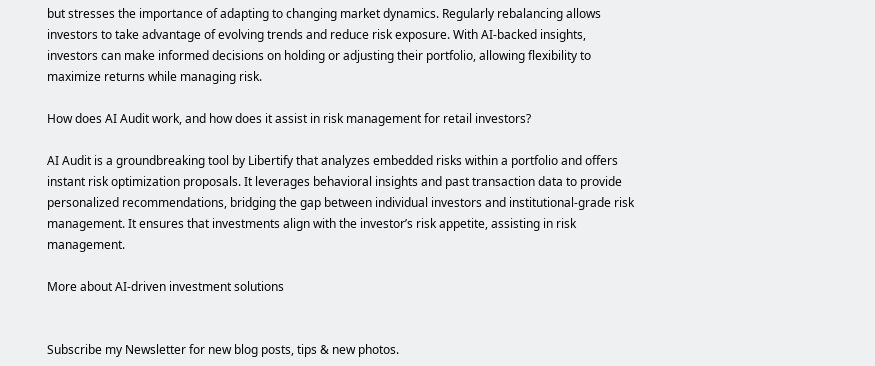but stresses the importance of adapting to changing market dynamics. Regularly rebalancing allows investors to take advantage of evolving trends and reduce risk exposure. With AI-backed insights, investors can make informed decisions on holding or adjusting their portfolio, allowing flexibility to maximize returns while managing risk.

How does AI Audit work, and how does it assist in risk management for retail investors?

AI Audit is a groundbreaking tool by Libertify that analyzes embedded risks within a portfolio and offers instant risk optimization proposals. It leverages behavioral insights and past transaction data to provide personalized recommendations, bridging the gap between individual investors and institutional-grade risk management. It ensures that investments align with the investor’s risk appetite, assisting in risk management.

More about AI-driven investment solutions


Subscribe my Newsletter for new blog posts, tips & new photos.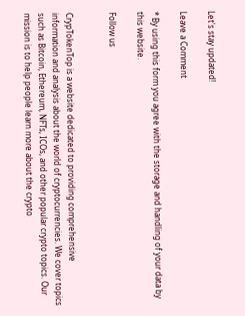Let's stay updated!

Leave a Comment

* By using this form you agree with the storage and handling of your data by this website.

Follow us


CrypTokenTop is a website dedicated to providing comprehensive information and analysis about the world of cryptocurrencies. We cover topics such as Bitcoin, Ethereum, NFTs, ICOs, and other popular crypto topics. Our mission is to help people learn more about the crypto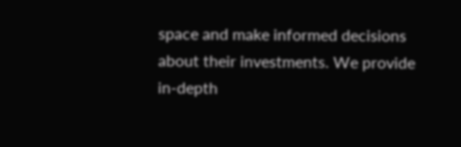space and make informed decisions about their investments. We provide in-depth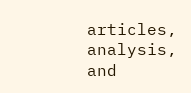articles, analysis, and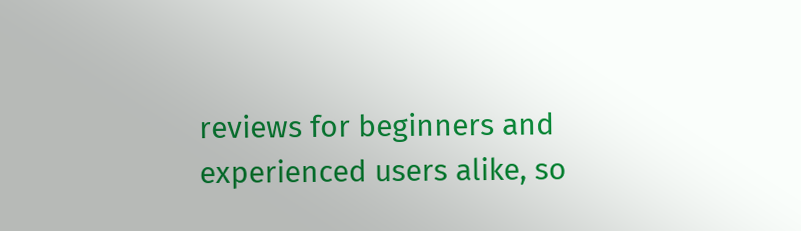reviews for beginners and experienced users alike, so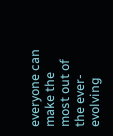everyone can make the most out of the ever-evolving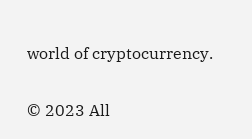world of cryptocurrency.

© 2023 All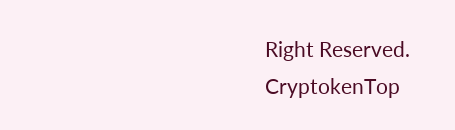Right Reserved. CryptokenTop